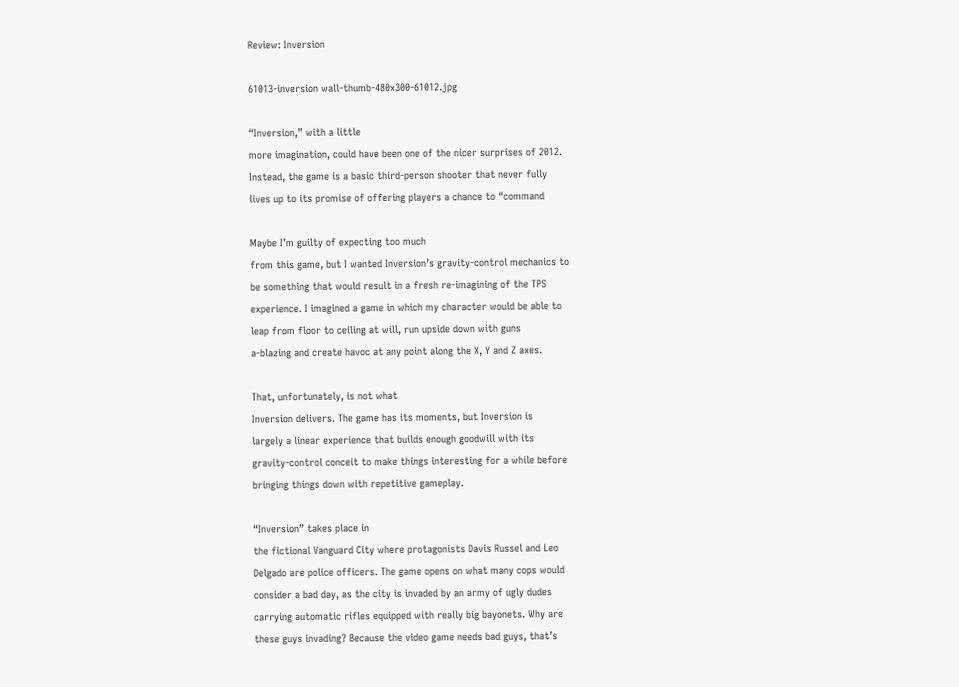Review: Inversion

61013-inversion wall-thumb-480x300-61012.jpg

“Inversion,” with a little
more imagination, could have been one of the nicer surprises of 2012.
Instead, the game is a basic third-person shooter that never fully
lives up to its promise of offering players a chance to “command

Maybe I’m guilty of expecting too much
from this game, but I wanted Inversion’s gravity-control mechanics to
be something that would result in a fresh re-imagining of the TPS
experience. I imagined a game in which my character would be able to
leap from floor to ceiling at will, run upside down with guns
a-blazing and create havoc at any point along the X, Y and Z axes.

That, unfortunately, is not what
Inversion delivers. The game has its moments, but Inversion is
largely a linear experience that builds enough goodwill with its
gravity-control conceit to make things interesting for a while before
bringing things down with repetitive gameplay.

“Inversion” takes place in
the fictional Vanguard City where protagonists Davis Russel and Leo
Delgado are police officers. The game opens on what many cops would
consider a bad day, as the city is invaded by an army of ugly dudes
carrying automatic rifles equipped with really big bayonets. Why are
these guys invading? Because the video game needs bad guys, that’s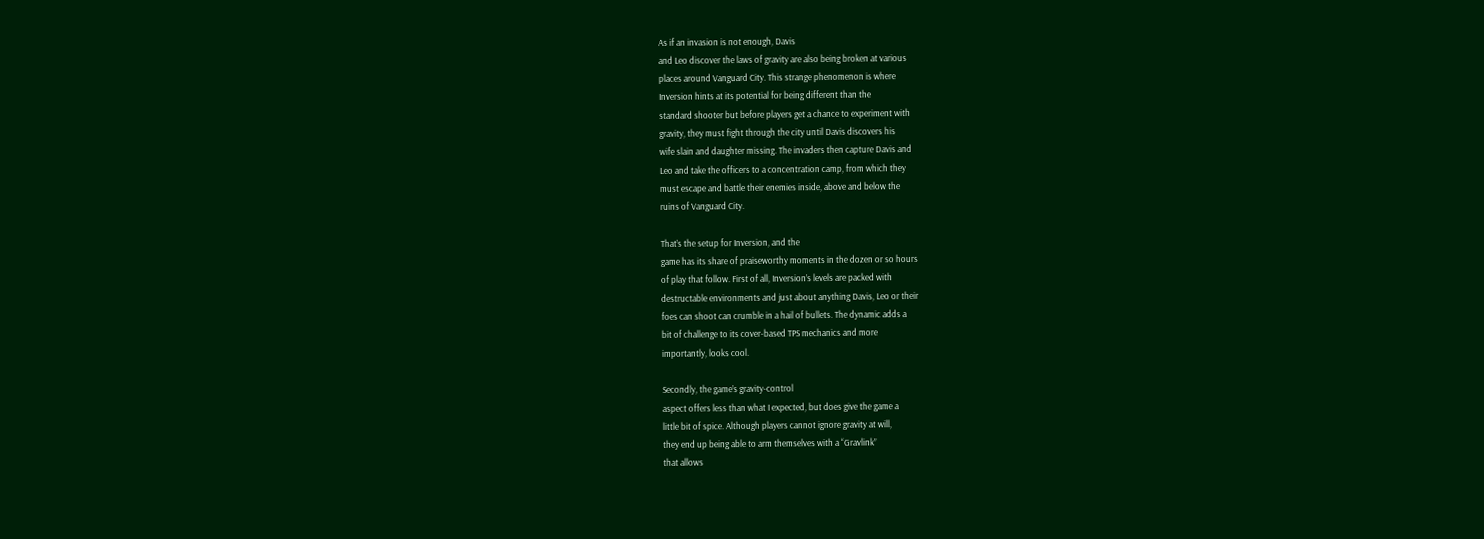As if an invasion is not enough, Davis
and Leo discover the laws of gravity are also being broken at various
places around Vanguard City. This strange phenomenon is where
Inversion hints at its potential for being different than the
standard shooter but before players get a chance to experiment with
gravity, they must fight through the city until Davis discovers his
wife slain and daughter missing. The invaders then capture Davis and
Leo and take the officers to a concentration camp, from which they
must escape and battle their enemies inside, above and below the
ruins of Vanguard City.

That’s the setup for Inversion, and the
game has its share of praiseworthy moments in the dozen or so hours
of play that follow. First of all, Inversion’s levels are packed with
destructable environments and just about anything Davis, Leo or their
foes can shoot can crumble in a hail of bullets. The dynamic adds a
bit of challenge to its cover-based TPS mechanics and more
importantly, looks cool.

Secondly, the game’s gravity-control
aspect offers less than what I expected, but does give the game a
little bit of spice. Although players cannot ignore gravity at will,
they end up being able to arm themselves with a “Gravlink”
that allows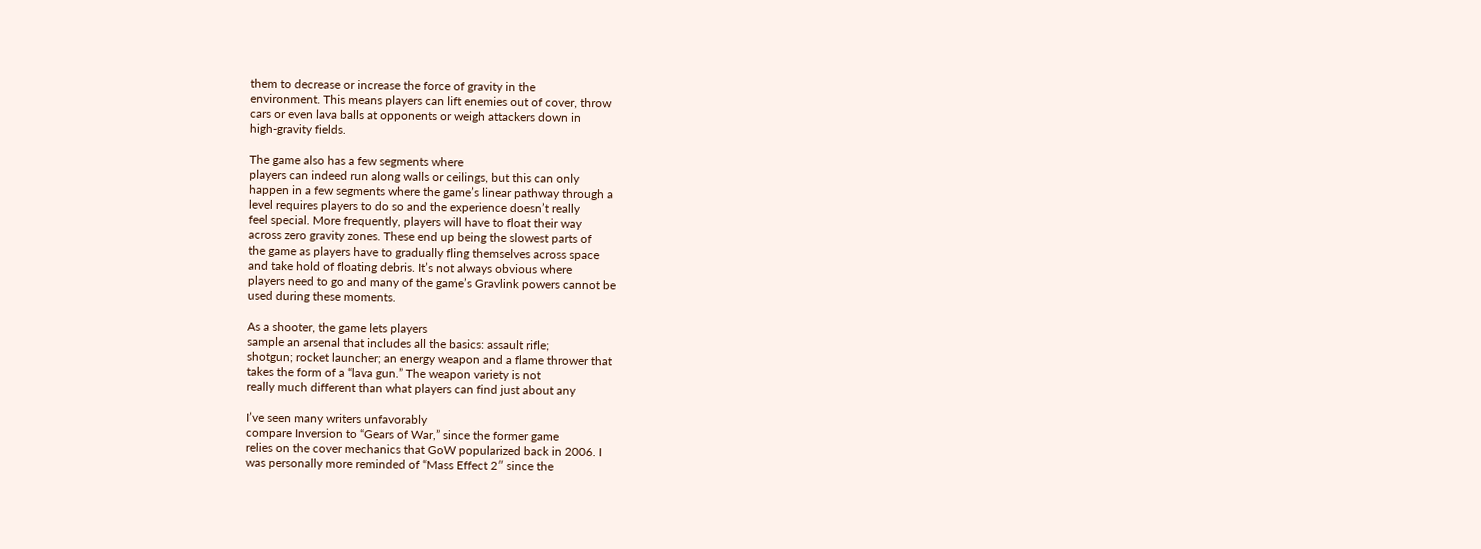them to decrease or increase the force of gravity in the
environment. This means players can lift enemies out of cover, throw
cars or even lava balls at opponents or weigh attackers down in
high-gravity fields.

The game also has a few segments where
players can indeed run along walls or ceilings, but this can only
happen in a few segments where the game’s linear pathway through a
level requires players to do so and the experience doesn’t really
feel special. More frequently, players will have to float their way
across zero gravity zones. These end up being the slowest parts of
the game as players have to gradually fling themselves across space
and take hold of floating debris. It’s not always obvious where
players need to go and many of the game’s Gravlink powers cannot be
used during these moments.

As a shooter, the game lets players
sample an arsenal that includes all the basics: assault rifle;
shotgun; rocket launcher; an energy weapon and a flame thrower that
takes the form of a “lava gun.” The weapon variety is not
really much different than what players can find just about any

I’ve seen many writers unfavorably
compare Inversion to “Gears of War,” since the former game
relies on the cover mechanics that GoW popularized back in 2006. I
was personally more reminded of “Mass Effect 2″ since the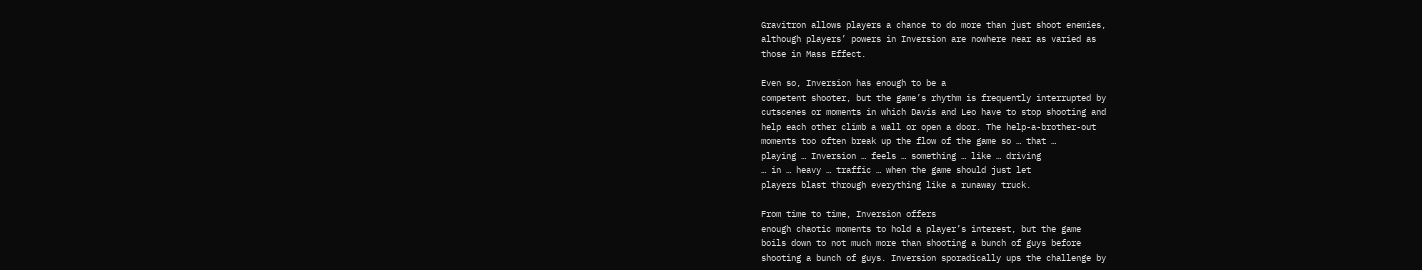Gravitron allows players a chance to do more than just shoot enemies,
although players’ powers in Inversion are nowhere near as varied as
those in Mass Effect.

Even so, Inversion has enough to be a
competent shooter, but the game’s rhythm is frequently interrupted by
cutscenes or moments in which Davis and Leo have to stop shooting and
help each other climb a wall or open a door. The help-a-brother-out
moments too often break up the flow of the game so … that …
playing … Inversion … feels … something … like … driving
… in … heavy … traffic … when the game should just let
players blast through everything like a runaway truck.

From time to time, Inversion offers
enough chaotic moments to hold a player’s interest, but the game
boils down to not much more than shooting a bunch of guys before
shooting a bunch of guys. Inversion sporadically ups the challenge by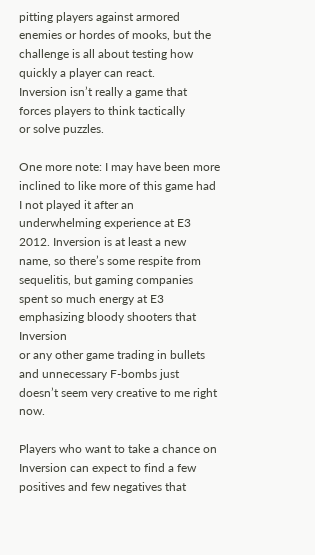pitting players against armored enemies or hordes of mooks, but the
challenge is all about testing how quickly a player can react.
Inversion isn’t really a game that forces players to think tactically
or solve puzzles.

One more note: I may have been more
inclined to like more of this game had I not played it after an
underwhelming experience at E3 2012. Inversion is at least a new
name, so there’s some respite from sequelitis, but gaming companies
spent so much energy at E3 emphasizing bloody shooters that Inversion
or any other game trading in bullets and unnecessary F-bombs just
doesn’t seem very creative to me right now.

Players who want to take a chance on
Inversion can expect to find a few positives and few negatives that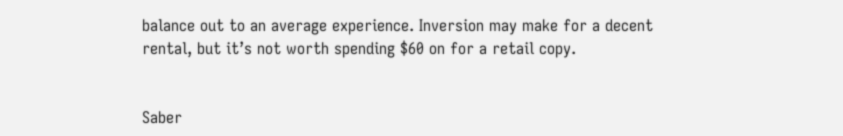balance out to an average experience. Inversion may make for a decent
rental, but it’s not worth spending $60 on for a retail copy.


Saber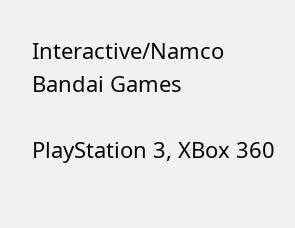Interactive/Namco Bandai Games

PlayStation 3, XBox 360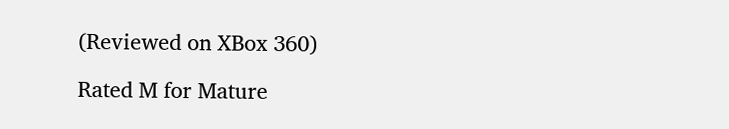(Reviewed on XBox 360)

Rated M for Mature